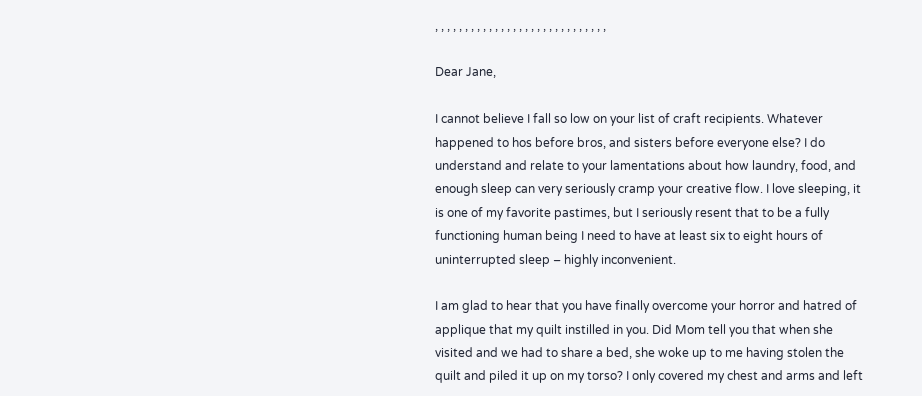, , , , , , , , , , , , , , , , , , , , , , , , , , , , ,

Dear Jane,

I cannot believe I fall so low on your list of craft recipients. Whatever happened to hos before bros, and sisters before everyone else? I do understand and relate to your lamentations about how laundry, food, and enough sleep can very seriously cramp your creative flow. I love sleeping, it is one of my favorite pastimes, but I seriously resent that to be a fully functioning human being I need to have at least six to eight hours of uninterrupted sleep – highly inconvenient.

I am glad to hear that you have finally overcome your horror and hatred of applique that my quilt instilled in you. Did Mom tell you that when she visited and we had to share a bed, she woke up to me having stolen the quilt and piled it up on my torso? I only covered my chest and arms and left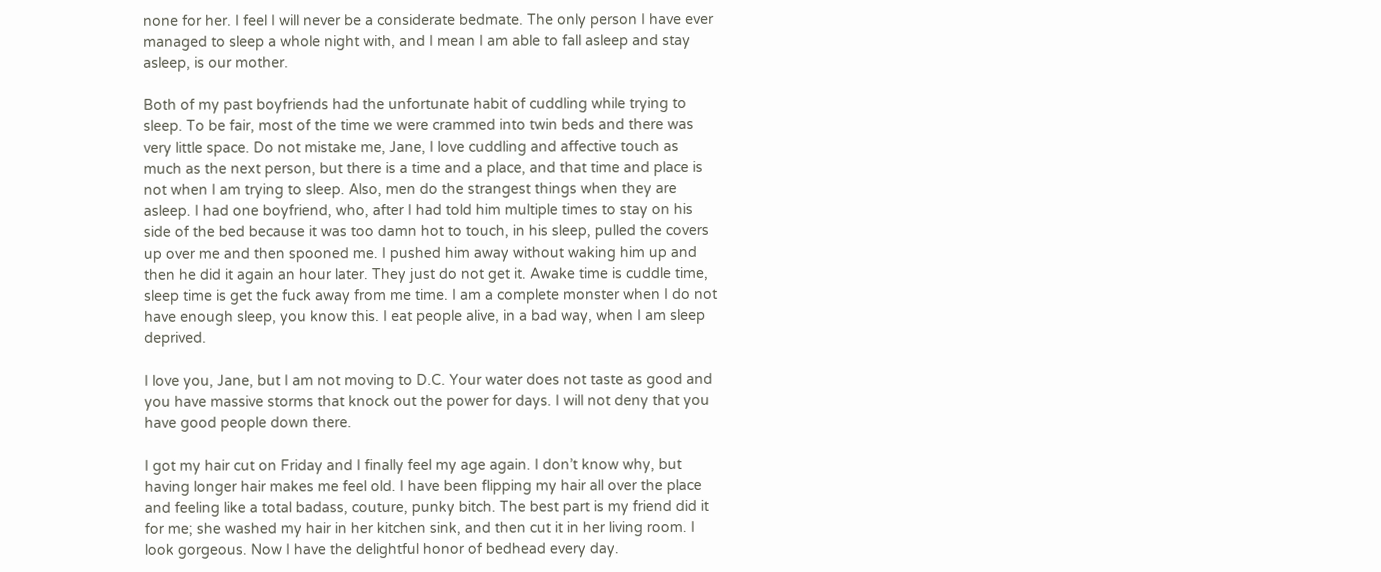none for her. I feel I will never be a considerate bedmate. The only person I have ever managed to sleep a whole night with, and I mean I am able to fall asleep and stay asleep, is our mother.

Both of my past boyfriends had the unfortunate habit of cuddling while trying to sleep. To be fair, most of the time we were crammed into twin beds and there was very little space. Do not mistake me, Jane, I love cuddling and affective touch as much as the next person, but there is a time and a place, and that time and place is not when I am trying to sleep. Also, men do the strangest things when they are asleep. I had one boyfriend, who, after I had told him multiple times to stay on his side of the bed because it was too damn hot to touch, in his sleep, pulled the covers up over me and then spooned me. I pushed him away without waking him up and then he did it again an hour later. They just do not get it. Awake time is cuddle time, sleep time is get the fuck away from me time. I am a complete monster when I do not have enough sleep, you know this. I eat people alive, in a bad way, when I am sleep deprived.

I love you, Jane, but I am not moving to D.C. Your water does not taste as good and you have massive storms that knock out the power for days. I will not deny that you have good people down there.

I got my hair cut on Friday and I finally feel my age again. I don’t know why, but having longer hair makes me feel old. I have been flipping my hair all over the place and feeling like a total badass, couture, punky bitch. The best part is my friend did it for me; she washed my hair in her kitchen sink, and then cut it in her living room. I look gorgeous. Now I have the delightful honor of bedhead every day.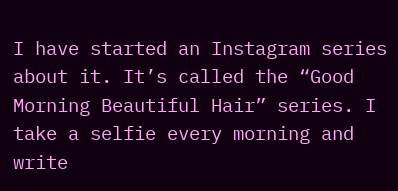I have started an Instagram series about it. It’s called the “Good Morning Beautiful Hair” series. I take a selfie every morning and write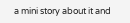a mini story about it and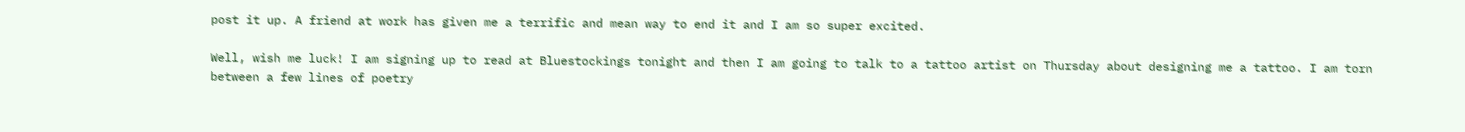post it up. A friend at work has given me a terrific and mean way to end it and I am so super excited.

Well, wish me luck! I am signing up to read at Bluestockings tonight and then I am going to talk to a tattoo artist on Thursday about designing me a tattoo. I am torn between a few lines of poetry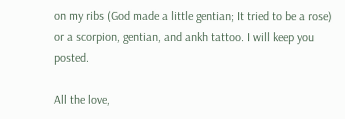on my ribs (God made a little gentian; It tried to be a rose) or a scorpion, gentian, and ankh tattoo. I will keep you posted.

All the love,